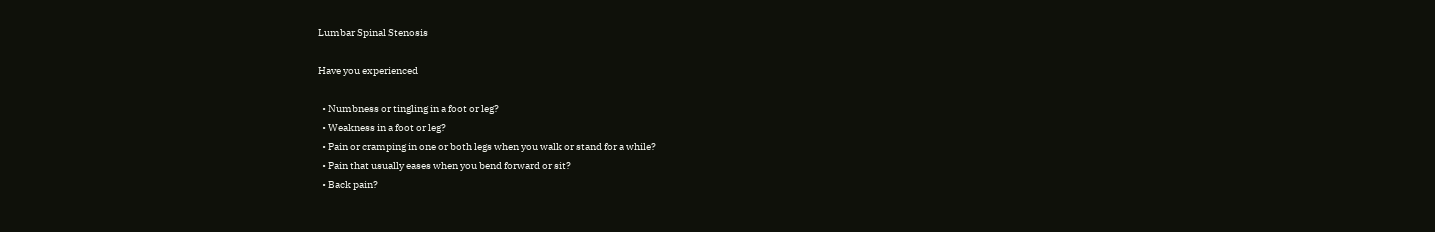Lumbar Spinal Stenosis

Have you experienced

  • Numbness or tingling in a foot or leg?
  • Weakness in a foot or leg?
  • Pain or cramping in one or both legs when you walk or stand for a while?
  • Pain that usually eases when you bend forward or sit?
  • Back pain?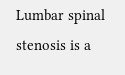Lumbar spinal stenosis is a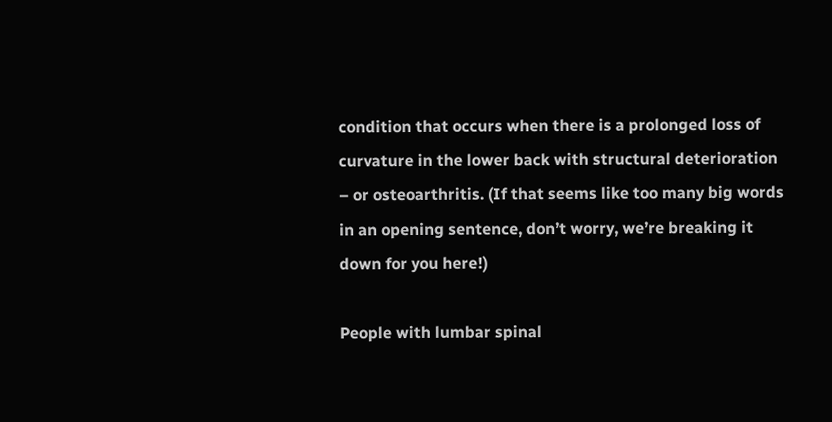condition that occurs when there is a prolonged loss of curvature in the lower back with structural deterioration – or osteoarthritis. (If that seems like too many big words in an opening sentence, don’t worry, we’re breaking it down for you here!)

People with lumbar spinal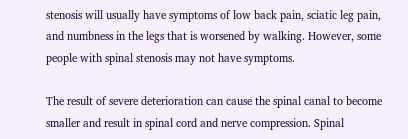stenosis will usually have symptoms of low back pain, sciatic leg pain, and numbness in the legs that is worsened by walking. However, some people with spinal stenosis may not have symptoms.

The result of severe deterioration can cause the spinal canal to become smaller and result in spinal cord and nerve compression. Spinal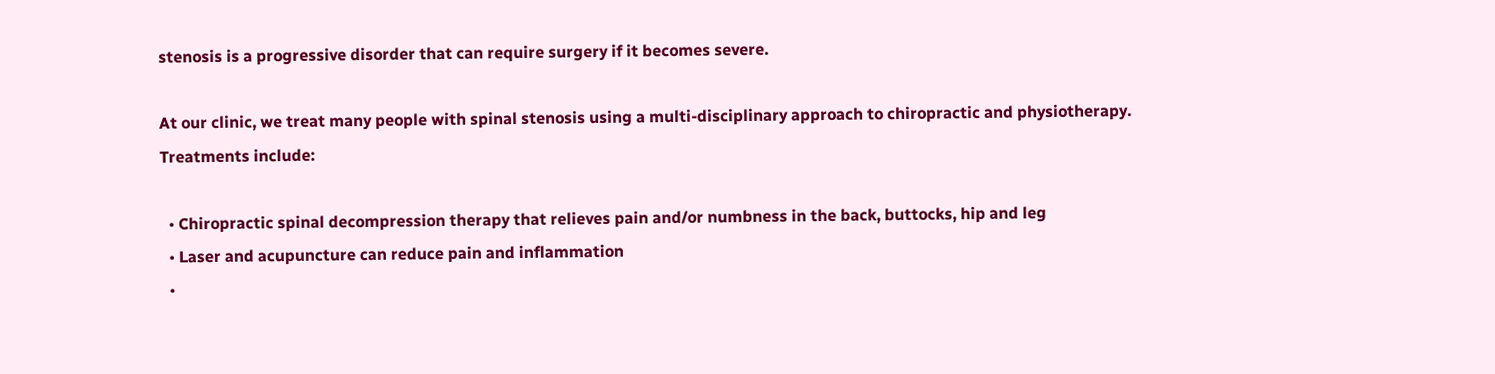stenosis is a progressive disorder that can require surgery if it becomes severe.

At our clinic, we treat many people with spinal stenosis using a multi-disciplinary approach to chiropractic and physiotherapy. Treatments include:

  • Chiropractic spinal decompression therapy that relieves pain and/or numbness in the back, buttocks, hip and leg
  • Laser and acupuncture can reduce pain and inflammation
  •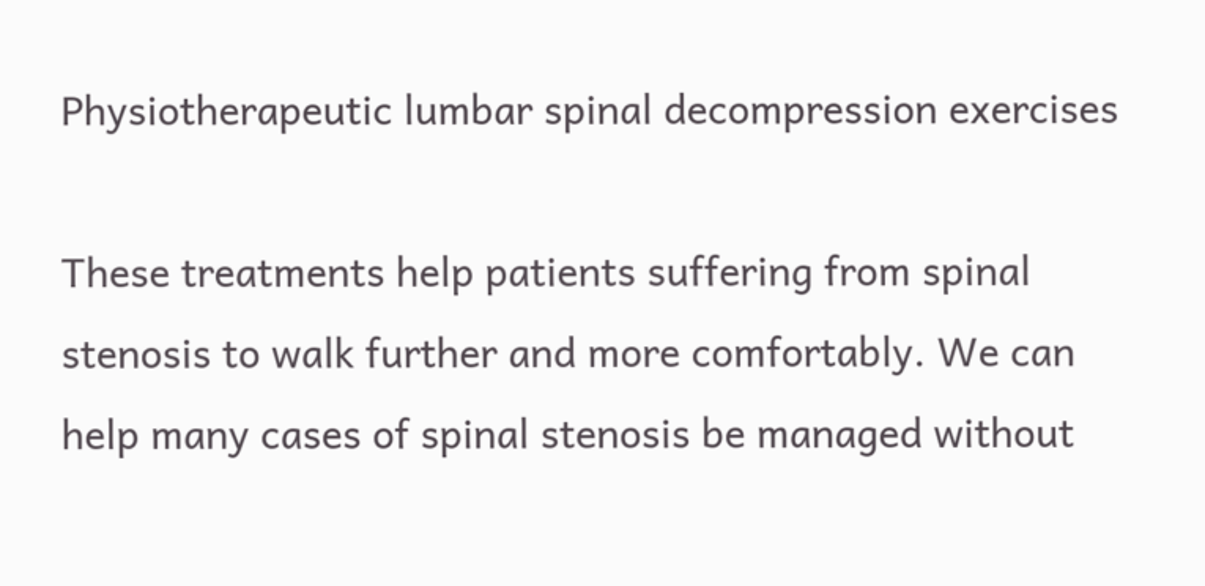Physiotherapeutic lumbar spinal decompression exercises

These treatments help patients suffering from spinal stenosis to walk further and more comfortably. We can help many cases of spinal stenosis be managed without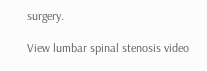surgery.

View lumbar spinal stenosis video